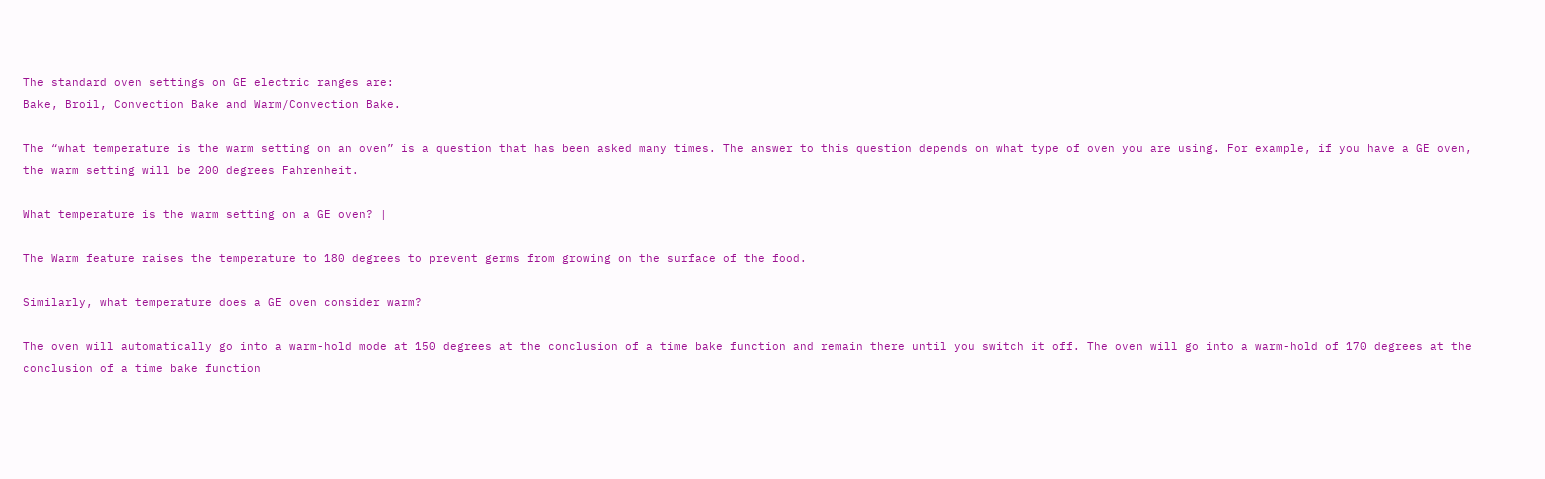The standard oven settings on GE electric ranges are:
Bake, Broil, Convection Bake and Warm/Convection Bake.

The “what temperature is the warm setting on an oven” is a question that has been asked many times. The answer to this question depends on what type of oven you are using. For example, if you have a GE oven, the warm setting will be 200 degrees Fahrenheit.

What temperature is the warm setting on a GE oven? |

The Warm feature raises the temperature to 180 degrees to prevent germs from growing on the surface of the food.

Similarly, what temperature does a GE oven consider warm?

The oven will automatically go into a warm-hold mode at 150 degrees at the conclusion of a time bake function and remain there until you switch it off. The oven will go into a warm-hold of 170 degrees at the conclusion of a time bake function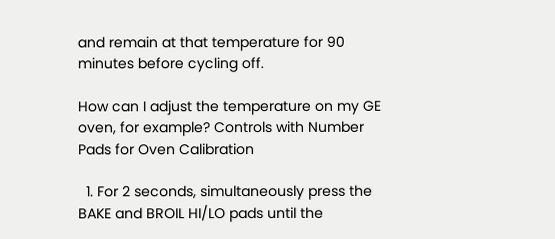and remain at that temperature for 90 minutes before cycling off.

How can I adjust the temperature on my GE oven, for example? Controls with Number Pads for Oven Calibration

  1. For 2 seconds, simultaneously press the BAKE and BROIL HI/LO pads until the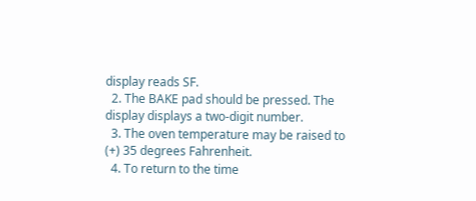display reads SF.
  2. The BAKE pad should be pressed. The display displays a two-digit number.
  3. The oven temperature may be raised to (+) 35 degrees Fahrenheit.
  4. To return to the time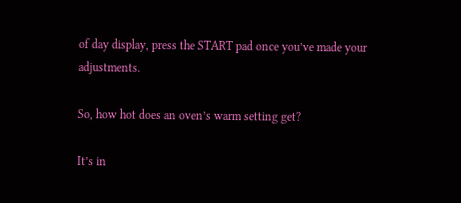of day display, press the START pad once you’ve made your adjustments.

So, how hot does an oven’s warm setting get?

It’s in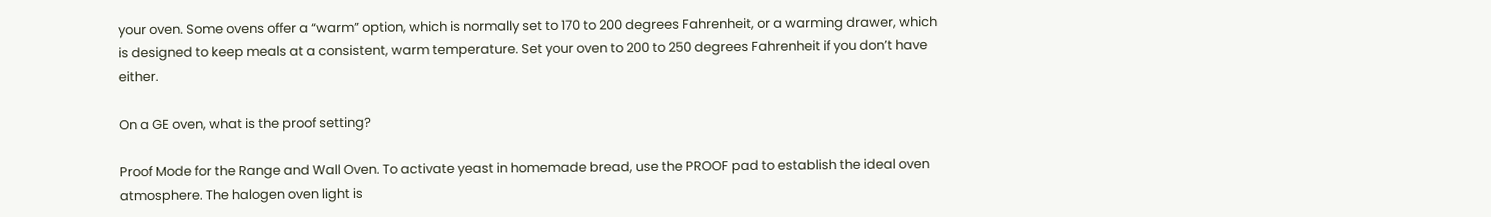your oven. Some ovens offer a “warm” option, which is normally set to 170 to 200 degrees Fahrenheit, or a warming drawer, which is designed to keep meals at a consistent, warm temperature. Set your oven to 200 to 250 degrees Fahrenheit if you don’t have either.

On a GE oven, what is the proof setting?

Proof Mode for the Range and Wall Oven. To activate yeast in homemade bread, use the PROOF pad to establish the ideal oven atmosphere. The halogen oven light is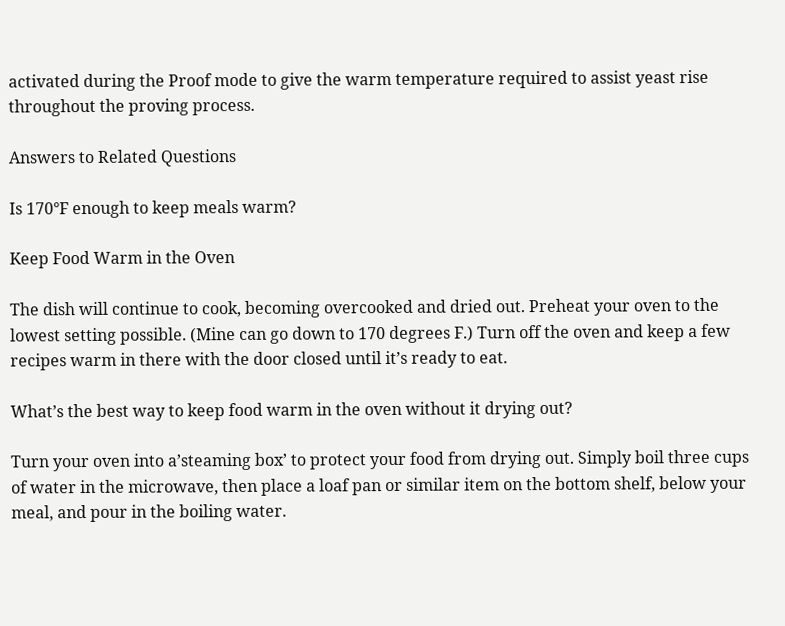activated during the Proof mode to give the warm temperature required to assist yeast rise throughout the proving process.

Answers to Related Questions

Is 170°F enough to keep meals warm?

Keep Food Warm in the Oven

The dish will continue to cook, becoming overcooked and dried out. Preheat your oven to the lowest setting possible. (Mine can go down to 170 degrees F.) Turn off the oven and keep a few recipes warm in there with the door closed until it’s ready to eat.

What’s the best way to keep food warm in the oven without it drying out?

Turn your oven into a’steaming box’ to protect your food from drying out. Simply boil three cups of water in the microwave, then place a loaf pan or similar item on the bottom shelf, below your meal, and pour in the boiling water.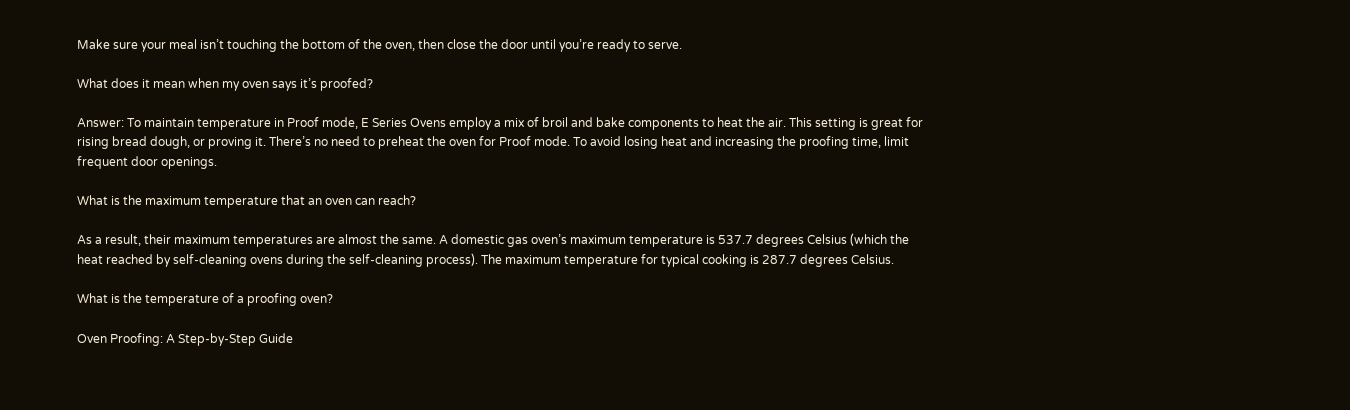Make sure your meal isn’t touching the bottom of the oven, then close the door until you’re ready to serve.

What does it mean when my oven says it’s proofed?

Answer: To maintain temperature in Proof mode, E Series Ovens employ a mix of broil and bake components to heat the air. This setting is great for rising bread dough, or proving it. There’s no need to preheat the oven for Proof mode. To avoid losing heat and increasing the proofing time, limit frequent door openings.

What is the maximum temperature that an oven can reach?

As a result, their maximum temperatures are almost the same. A domestic gas oven’s maximum temperature is 537.7 degrees Celsius (which the heat reached by self-cleaning ovens during the self-cleaning process). The maximum temperature for typical cooking is 287.7 degrees Celsius.

What is the temperature of a proofing oven?

Oven Proofing: A Step-by-Step Guide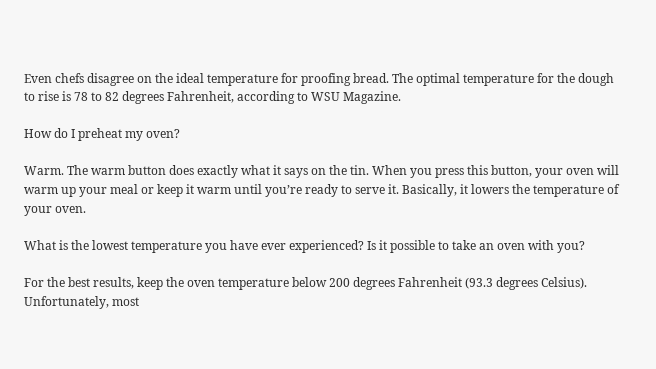Even chefs disagree on the ideal temperature for proofing bread. The optimal temperature for the dough to rise is 78 to 82 degrees Fahrenheit, according to WSU Magazine.

How do I preheat my oven?

Warm. The warm button does exactly what it says on the tin. When you press this button, your oven will warm up your meal or keep it warm until you’re ready to serve it. Basically, it lowers the temperature of your oven.

What is the lowest temperature you have ever experienced? Is it possible to take an oven with you?

For the best results, keep the oven temperature below 200 degrees Fahrenheit (93.3 degrees Celsius). Unfortunately, most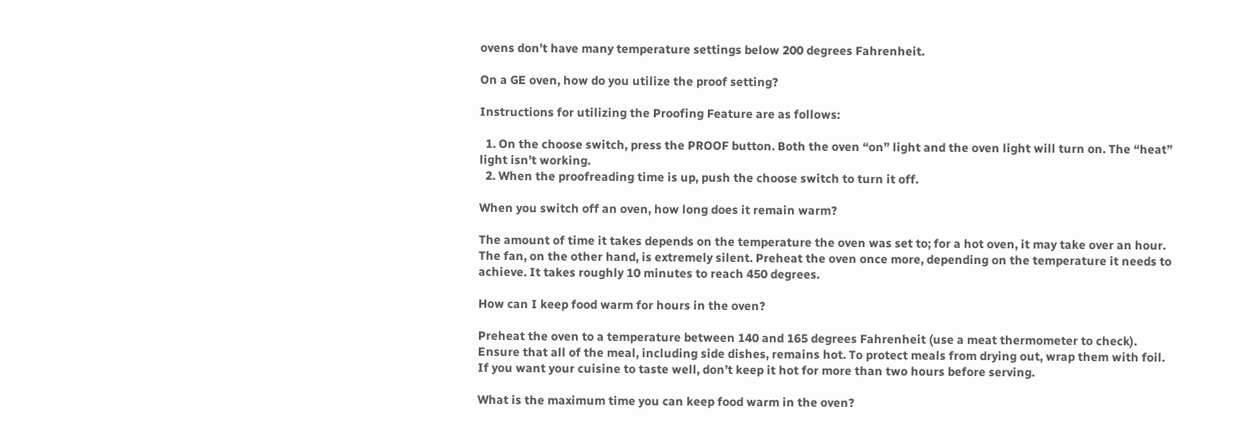ovens don’t have many temperature settings below 200 degrees Fahrenheit.

On a GE oven, how do you utilize the proof setting?

Instructions for utilizing the Proofing Feature are as follows:

  1. On the choose switch, press the PROOF button. Both the oven “on” light and the oven light will turn on. The “heat” light isn’t working.
  2. When the proofreading time is up, push the choose switch to turn it off.

When you switch off an oven, how long does it remain warm?

The amount of time it takes depends on the temperature the oven was set to; for a hot oven, it may take over an hour. The fan, on the other hand, is extremely silent. Preheat the oven once more, depending on the temperature it needs to achieve. It takes roughly 10 minutes to reach 450 degrees.

How can I keep food warm for hours in the oven?

Preheat the oven to a temperature between 140 and 165 degrees Fahrenheit (use a meat thermometer to check). Ensure that all of the meal, including side dishes, remains hot. To protect meals from drying out, wrap them with foil. If you want your cuisine to taste well, don’t keep it hot for more than two hours before serving.

What is the maximum time you can keep food warm in the oven?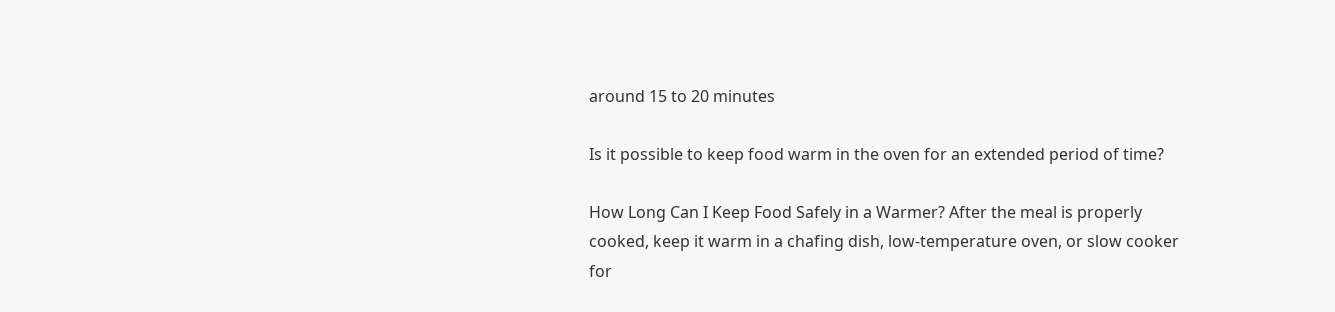around 15 to 20 minutes

Is it possible to keep food warm in the oven for an extended period of time?

How Long Can I Keep Food Safely in a Warmer? After the meal is properly cooked, keep it warm in a chafing dish, low-temperature oven, or slow cooker for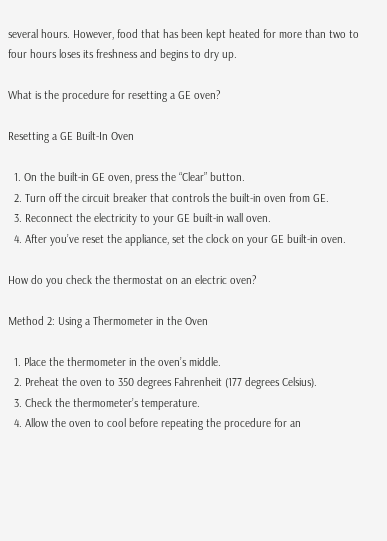several hours. However, food that has been kept heated for more than two to four hours loses its freshness and begins to dry up.

What is the procedure for resetting a GE oven?

Resetting a GE Built-In Oven

  1. On the built-in GE oven, press the “Clear” button.
  2. Turn off the circuit breaker that controls the built-in oven from GE.
  3. Reconnect the electricity to your GE built-in wall oven.
  4. After you’ve reset the appliance, set the clock on your GE built-in oven.

How do you check the thermostat on an electric oven?

Method 2: Using a Thermometer in the Oven

  1. Place the thermometer in the oven’s middle.
  2. Preheat the oven to 350 degrees Fahrenheit (177 degrees Celsius).
  3. Check the thermometer’s temperature.
  4. Allow the oven to cool before repeating the procedure for an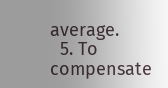average.
  5. To compensate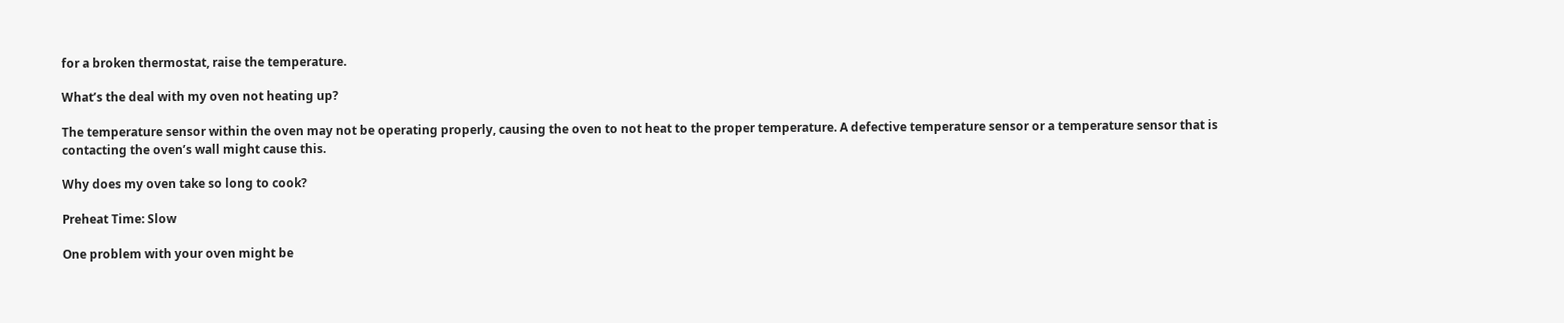for a broken thermostat, raise the temperature.

What’s the deal with my oven not heating up?

The temperature sensor within the oven may not be operating properly, causing the oven to not heat to the proper temperature. A defective temperature sensor or a temperature sensor that is contacting the oven’s wall might cause this.

Why does my oven take so long to cook?

Preheat Time: Slow

One problem with your oven might be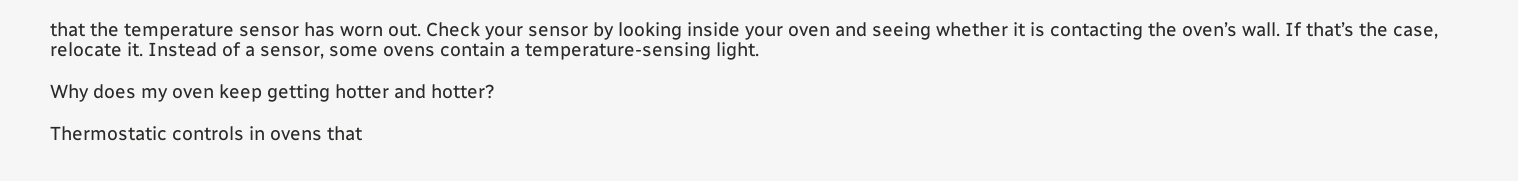that the temperature sensor has worn out. Check your sensor by looking inside your oven and seeing whether it is contacting the oven’s wall. If that’s the case, relocate it. Instead of a sensor, some ovens contain a temperature-sensing light.

Why does my oven keep getting hotter and hotter?

Thermostatic controls in ovens that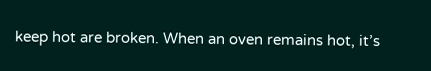keep hot are broken. When an oven remains hot, it’s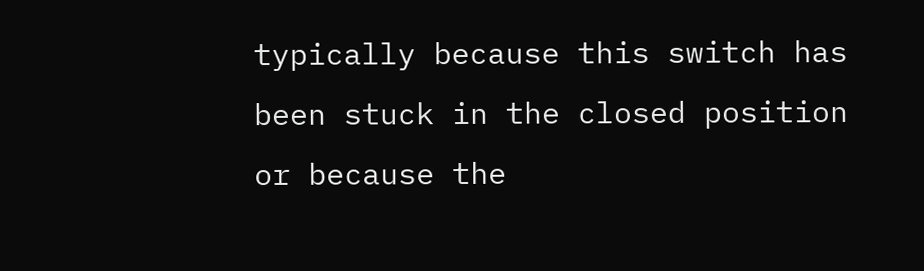typically because this switch has been stuck in the closed position or because the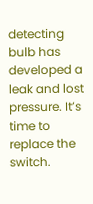detecting bulb has developed a leak and lost pressure. It’s time to replace the switch.